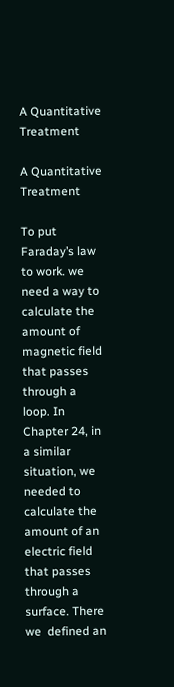A Quantitative Treatment

A Quantitative Treatment

To put Faraday’s law to work. we need a way to calculate the amount of magnetic field that passes through a loop. In Chapter 24, in a similar situation, we needed to calculate the amount of an electric field that passes through a surface. There we  defined an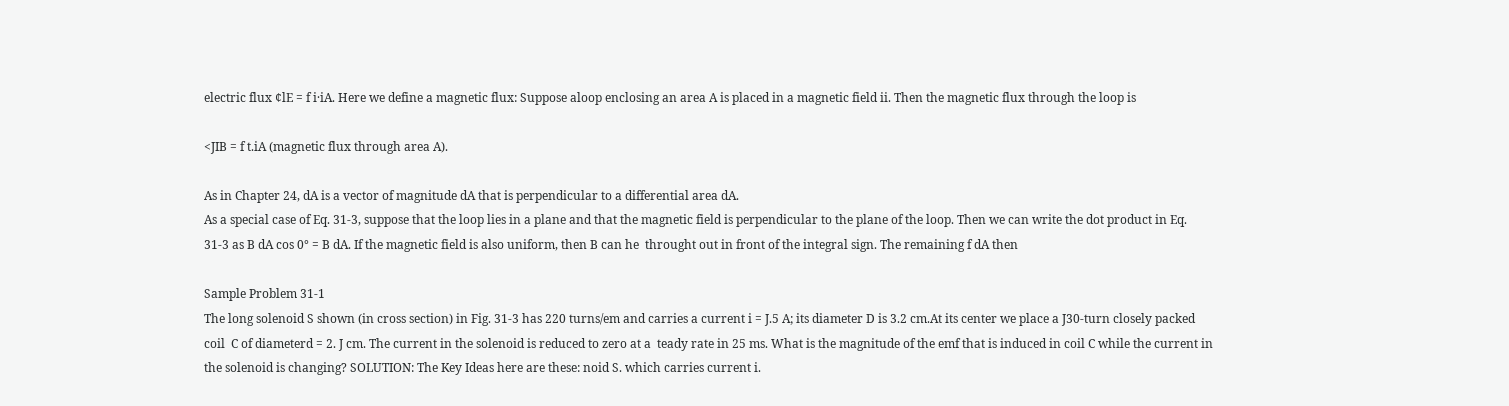electric flux ¢lE = f i·iA. Here we define a magnetic flux: Suppose aloop enclosing an area A is placed in a magnetic field ii. Then the magnetic flux through the loop is

<JIB = f t.iA (magnetic flux through area A).

As in Chapter 24, dA is a vector of magnitude dA that is perpendicular to a differential area dA.
As a special case of Eq. 31-3, suppose that the loop lies in a plane and that the magnetic field is perpendicular to the plane of the loop. Then we can write the dot product in Eq. 31-3 as B dA cos 0° = B dA. If the magnetic field is also uniform, then B can he  throught out in front of the integral sign. The remaining f dA then

Sample Problem 31-1
The long solenoid S shown (in cross section) in Fig. 31-3 has 220 turns/em and carries a current i = J.5 A; its diameter D is 3.2 cm.At its center we place a J30-turn closely packed coil  C of diameterd = 2. J cm. The current in the solenoid is reduced to zero at a  teady rate in 25 ms. What is the magnitude of the emf that is induced in coil C while the current in the solenoid is changing? SOLUTION: The Key Ideas here are these: noid S. which carries current i.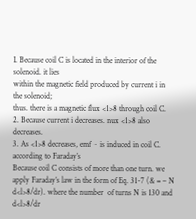I. Because coil C is located in the interior of the solenoid. it lies
within the magnetic field produced by current i in the solenoid;
thus. there is a magnetic flux <1>8 through coil C.
2. Because current i decreases. nux <1>8 also decreases.
3. As <1>8 decreases, emf ~ is induced in coil C. according to Faraday’s
Because coil C consists of more than one turn. we apply Faraday’s law in the form of Eq. 31-7 (& = – N d<l>8/dr). where the number  of turns N is 130 and d<l>8/dr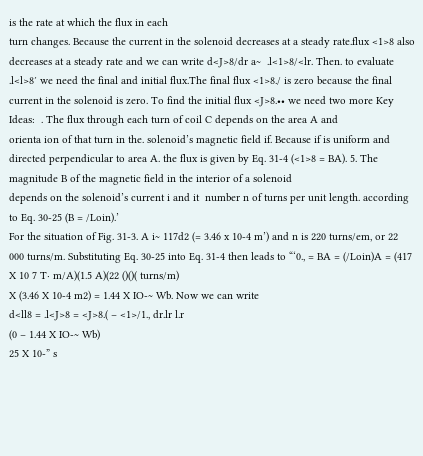is the rate at which the flux in each
turn changes. Because the current in the solenoid decreases at a steady rate.flux <1>8 also decreases at a steady rate and we can write d<J>8/dr a~  .l<1>8/<lr. Then. to evaluate .l<l>8′ we need the final and initial flux.The final flux <1>8./ is zero because the final current in the solenoid is zero. To find the initial flux <J>8.•• we need two more Key Ideas:  . The flux through each turn of coil C depends on the area A and
orienta ion of that turn in the. solenoid’s magnetic field if. Because if is uniform and directed perpendicular to area A. the flux is given by Eq. 31-4 (<1>8 = BA). 5. The magnitude B of the magnetic field in the interior of a solenoid
depends on the solenoid’s current i and it  number n of turns per unit length. according to Eq. 30-25 (B = /Loin).’
For the situation of Fig. 31-3. A i~ 117d2 (= 3.46 x 10-4 m’) and n is 220 turns/em, or 22 000 turns/m. Substituting Eq. 30-25 into Eq. 31-4 then leads to “‘0., = BA = (/Loin)A = (417 X 10 7 T· m/A)(1.5 A)(22 ()()( turns/m)
X (3.46 X 10-4 m2) = 1.44 X IO-~ Wb. Now we can write
d<ll8 = .l<J>8 = <J>8.( – <1>/1., dr.lr l.r
(0 – 1.44 X IO-~ Wb)
25 X 10-” s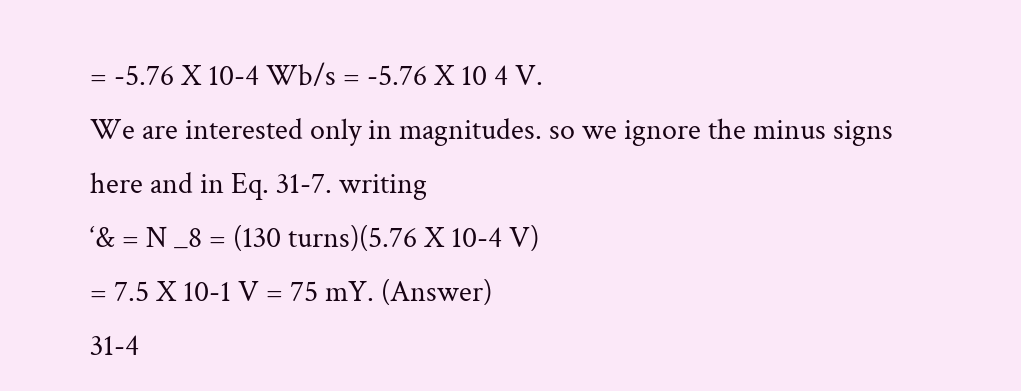= -5.76 X 10-4 Wb/s = -5.76 X 10 4 V.
We are interested only in magnitudes. so we ignore the minus signs
here and in Eq. 31-7. writing
‘& = N _8 = (130 turns)(5.76 X 10-4 V)
= 7.5 X 10-1 V = 75 mY. (Answer)
31-4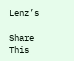Lenz’s

Share This